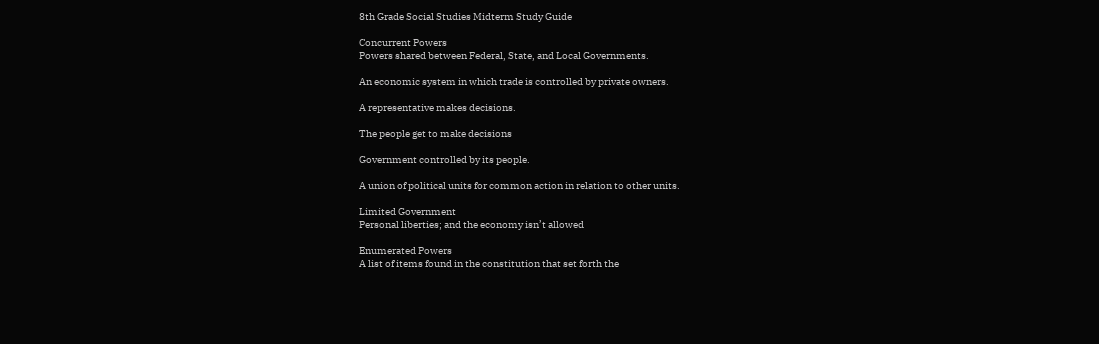8th Grade Social Studies Midterm Study Guide

Concurrent Powers
Powers shared between Federal, State, and Local Governments.

An economic system in which trade is controlled by private owners.

A representative makes decisions.

The people get to make decisions

Government controlled by its people.

A union of political units for common action in relation to other units.

Limited Government
Personal liberties; and the economy isn’t allowed

Enumerated Powers
A list of items found in the constitution that set forth the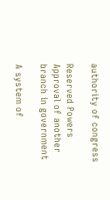authority of congress

Reserved Powers
Approval of another branch in government

A system of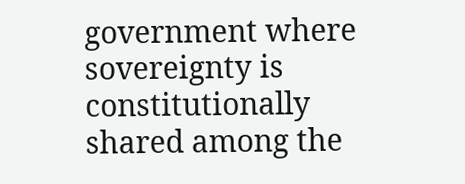government where sovereignty is constitutionally shared among the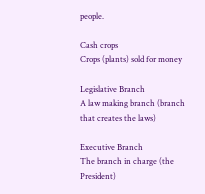people.

Cash crops
Crops (plants) sold for money

Legislative Branch
A law making branch (branch that creates the laws)

Executive Branch
The branch in charge (the President)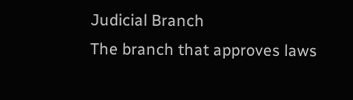Judicial Branch
The branch that approves laws